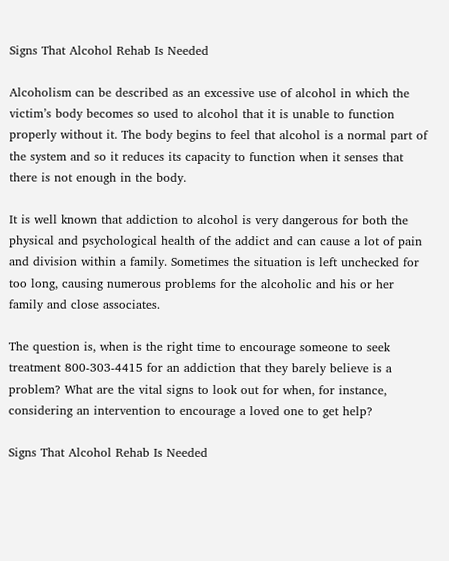Signs That Alcohol Rehab Is Needed

Alcoholism can be described as an excessive use of alcohol in which the victim’s body becomes so used to alcohol that it is unable to function properly without it. The body begins to feel that alcohol is a normal part of the system and so it reduces its capacity to function when it senses that there is not enough in the body.

It is well known that addiction to alcohol is very dangerous for both the physical and psychological health of the addict and can cause a lot of pain and division within a family. Sometimes the situation is left unchecked for too long, causing numerous problems for the alcoholic and his or her family and close associates.

The question is, when is the right time to encourage someone to seek treatment 800-303-4415 for an addiction that they barely believe is a problem? What are the vital signs to look out for when, for instance, considering an intervention to encourage a loved one to get help?

Signs That Alcohol Rehab Is Needed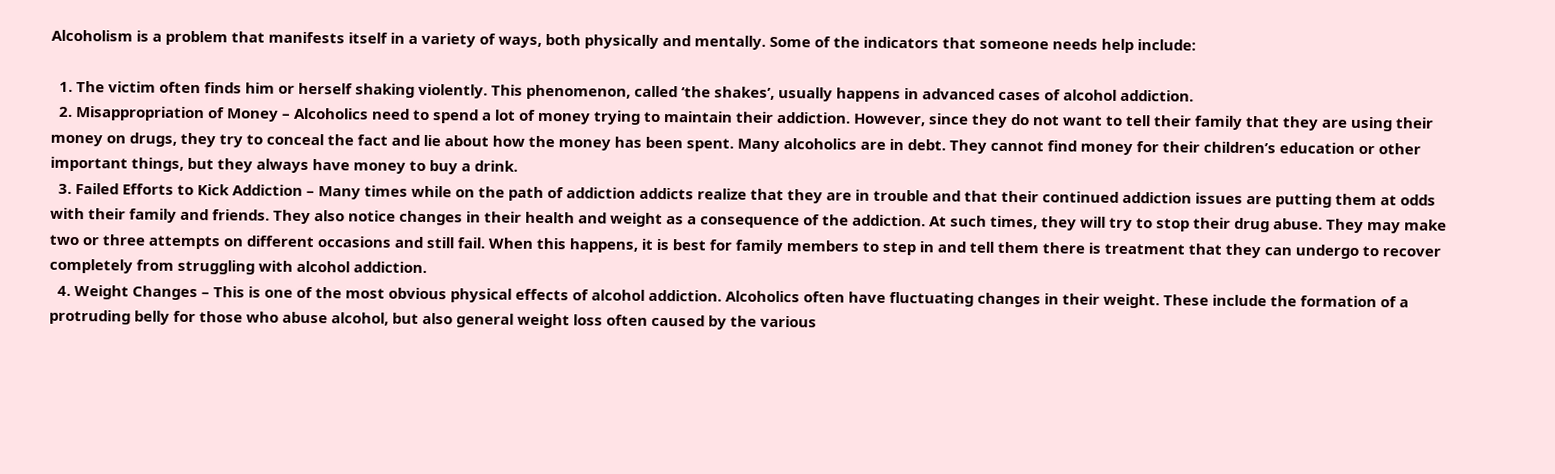Alcoholism is a problem that manifests itself in a variety of ways, both physically and mentally. Some of the indicators that someone needs help include:

  1. The victim often finds him or herself shaking violently. This phenomenon, called ‘the shakes’, usually happens in advanced cases of alcohol addiction.
  2. Misappropriation of Money – Alcoholics need to spend a lot of money trying to maintain their addiction. However, since they do not want to tell their family that they are using their money on drugs, they try to conceal the fact and lie about how the money has been spent. Many alcoholics are in debt. They cannot find money for their children’s education or other important things, but they always have money to buy a drink.
  3. Failed Efforts to Kick Addiction – Many times while on the path of addiction addicts realize that they are in trouble and that their continued addiction issues are putting them at odds with their family and friends. They also notice changes in their health and weight as a consequence of the addiction. At such times, they will try to stop their drug abuse. They may make two or three attempts on different occasions and still fail. When this happens, it is best for family members to step in and tell them there is treatment that they can undergo to recover completely from struggling with alcohol addiction.
  4. Weight Changes – This is one of the most obvious physical effects of alcohol addiction. Alcoholics often have fluctuating changes in their weight. These include the formation of a protruding belly for those who abuse alcohol, but also general weight loss often caused by the various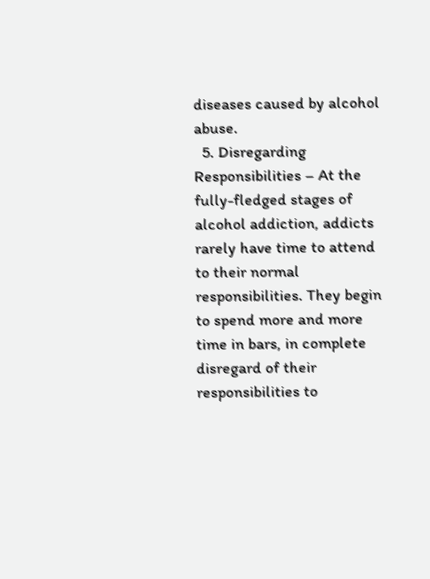diseases caused by alcohol abuse.
  5. Disregarding Responsibilities – At the fully-fledged stages of alcohol addiction, addicts rarely have time to attend to their normal responsibilities. They begin to spend more and more time in bars, in complete disregard of their responsibilities to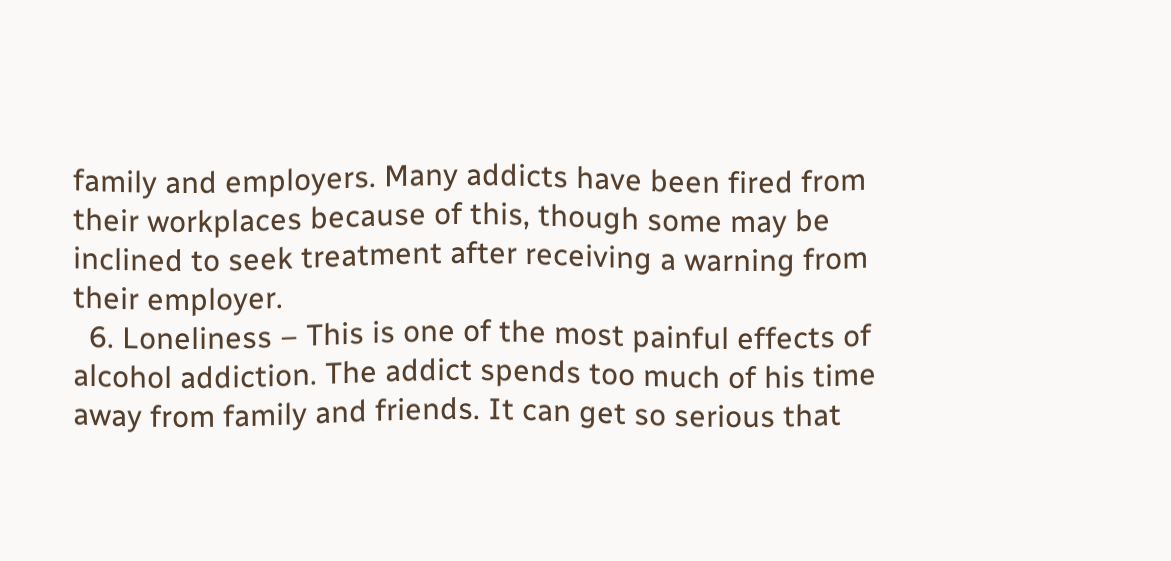family and employers. Many addicts have been fired from their workplaces because of this, though some may be inclined to seek treatment after receiving a warning from their employer.
  6. Loneliness – This is one of the most painful effects of alcohol addiction. The addict spends too much of his time away from family and friends. It can get so serious that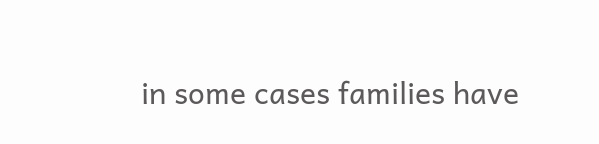in some cases families have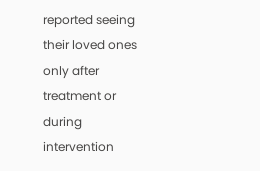reported seeing their loved ones only after treatment or during intervention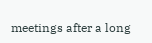meetings after a long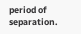period of separation.